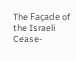The Façade of the Israeli Cease-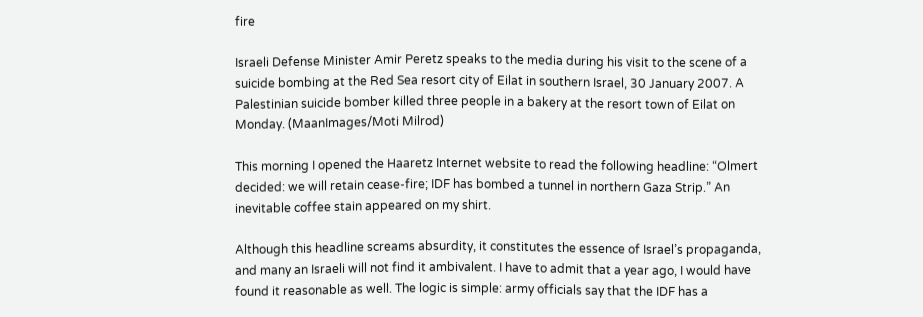fire

Israeli Defense Minister Amir Peretz speaks to the media during his visit to the scene of a suicide bombing at the Red Sea resort city of Eilat in southern Israel, 30 January 2007. A Palestinian suicide bomber killed three people in a bakery at the resort town of Eilat on Monday. (MaanImages/Moti Milrod)

This morning I opened the Haaretz Internet website to read the following headline: “Olmert decided: we will retain cease-fire; IDF has bombed a tunnel in northern Gaza Strip.” An inevitable coffee stain appeared on my shirt.

Although this headline screams absurdity, it constitutes the essence of Israel’s propaganda, and many an Israeli will not find it ambivalent. I have to admit that a year ago, I would have found it reasonable as well. The logic is simple: army officials say that the IDF has a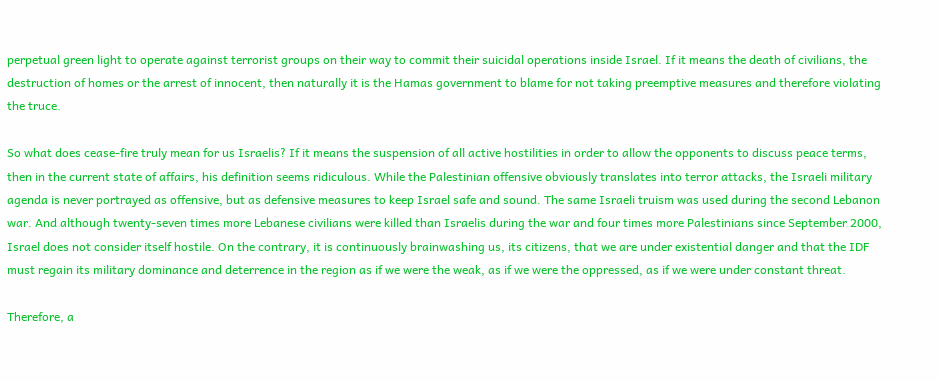perpetual green light to operate against terrorist groups on their way to commit their suicidal operations inside Israel. If it means the death of civilians, the destruction of homes or the arrest of innocent, then naturally it is the Hamas government to blame for not taking preemptive measures and therefore violating the truce.

So what does cease-fire truly mean for us Israelis? If it means the suspension of all active hostilities in order to allow the opponents to discuss peace terms, then in the current state of affairs, his definition seems ridiculous. While the Palestinian offensive obviously translates into terror attacks, the Israeli military agenda is never portrayed as offensive, but as defensive measures to keep Israel safe and sound. The same Israeli truism was used during the second Lebanon war. And although twenty-seven times more Lebanese civilians were killed than Israelis during the war and four times more Palestinians since September 2000, Israel does not consider itself hostile. On the contrary, it is continuously brainwashing us, its citizens, that we are under existential danger and that the IDF must regain its military dominance and deterrence in the region as if we were the weak, as if we were the oppressed, as if we were under constant threat.

Therefore, a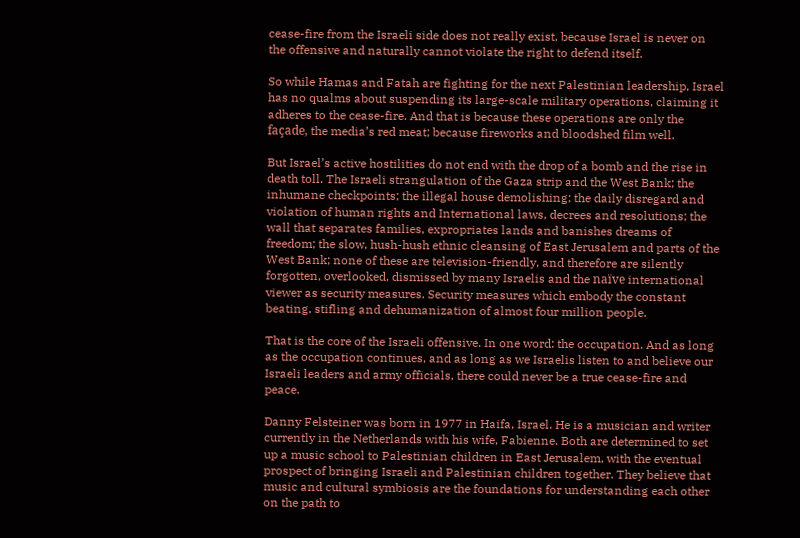cease-fire from the Israeli side does not really exist, because Israel is never on the offensive and naturally cannot violate the right to defend itself.

So while Hamas and Fatah are fighting for the next Palestinian leadership, Israel has no qualms about suspending its large-scale military operations, claiming it adheres to the cease-fire. And that is because these operations are only the façade, the media’s red meat; because fireworks and bloodshed film well.

But Israel’s active hostilities do not end with the drop of a bomb and the rise in death toll. The Israeli strangulation of the Gaza strip and the West Bank; the inhumane checkpoints; the illegal house demolishing; the daily disregard and violation of human rights and International laws, decrees and resolutions; the wall that separates families, expropriates lands and banishes dreams of freedom; the slow, hush-hush ethnic cleansing of East Jerusalem and parts of the West Bank; none of these are television-friendly, and therefore are silently forgotten, overlooked, dismissed by many Israelis and the naïve international viewer as security measures. Security measures which embody the constant beating, stifling and dehumanization of almost four million people.

That is the core of the Israeli offensive. In one word: the occupation. And as long as the occupation continues, and as long as we Israelis listen to and believe our Israeli leaders and army officials, there could never be a true cease-fire and peace.

Danny Felsteiner was born in 1977 in Haifa, Israel. He is a musician and writer currently in the Netherlands with his wife, Fabienne. Both are determined to set up a music school to Palestinian children in East Jerusalem, with the eventual prospect of bringing Israeli and Palestinian children together. They believe that music and cultural symbiosis are the foundations for understanding each other on the path to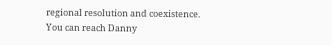regional resolution and coexistence. You can reach Danny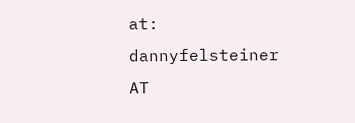at: dannyfelsteiner AT